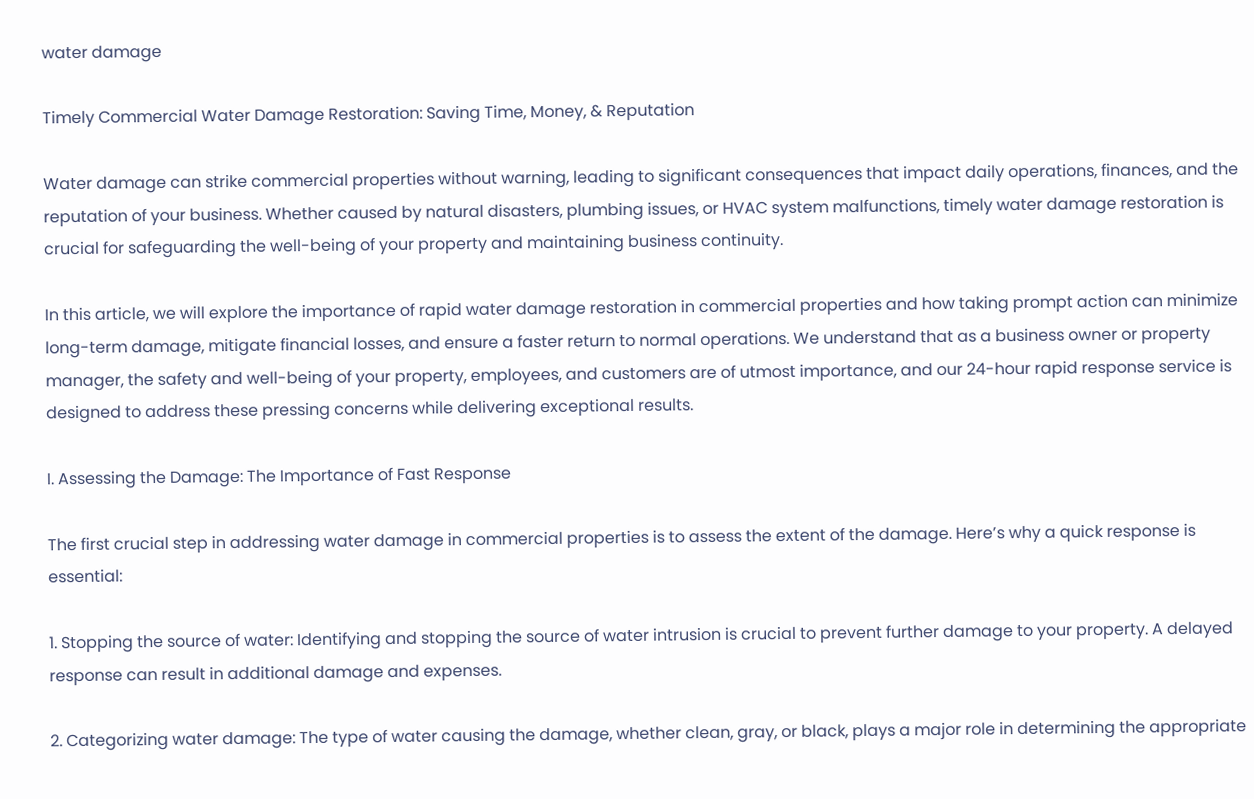water damage

Timely Commercial Water Damage Restoration: Saving Time, Money, & Reputation

Water damage can strike commercial properties without warning, leading to significant consequences that impact daily operations, finances, and the reputation of your business. Whether caused by natural disasters, plumbing issues, or HVAC system malfunctions, timely water damage restoration is crucial for safeguarding the well-being of your property and maintaining business continuity.

In this article, we will explore the importance of rapid water damage restoration in commercial properties and how taking prompt action can minimize long-term damage, mitigate financial losses, and ensure a faster return to normal operations. We understand that as a business owner or property manager, the safety and well-being of your property, employees, and customers are of utmost importance, and our 24-hour rapid response service is designed to address these pressing concerns while delivering exceptional results.

I. Assessing the Damage: The Importance of Fast Response

The first crucial step in addressing water damage in commercial properties is to assess the extent of the damage. Here’s why a quick response is essential:

1. Stopping the source of water: Identifying and stopping the source of water intrusion is crucial to prevent further damage to your property. A delayed response can result in additional damage and expenses.

2. Categorizing water damage: The type of water causing the damage, whether clean, gray, or black, plays a major role in determining the appropriate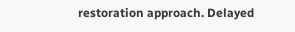restoration approach. Delayed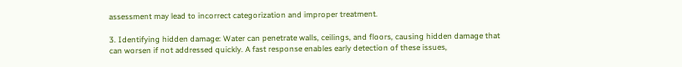assessment may lead to incorrect categorization and improper treatment.

3. Identifying hidden damage: Water can penetrate walls, ceilings, and floors, causing hidden damage that can worsen if not addressed quickly. A fast response enables early detection of these issues,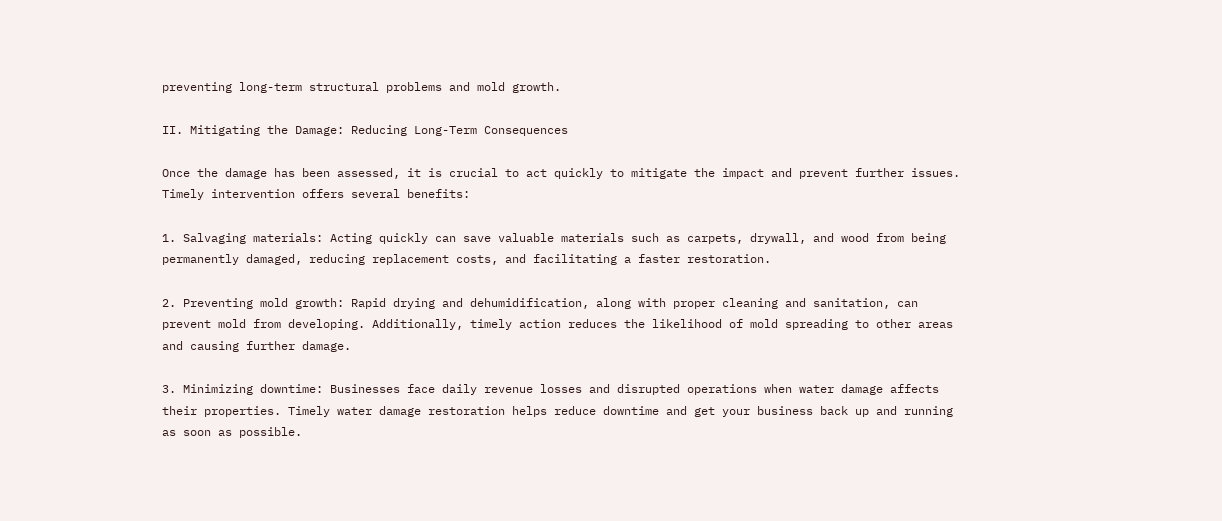preventing long-term structural problems and mold growth.

II. Mitigating the Damage: Reducing Long-Term Consequences

Once the damage has been assessed, it is crucial to act quickly to mitigate the impact and prevent further issues. Timely intervention offers several benefits:

1. Salvaging materials: Acting quickly can save valuable materials such as carpets, drywall, and wood from being permanently damaged, reducing replacement costs, and facilitating a faster restoration.

2. Preventing mold growth: Rapid drying and dehumidification, along with proper cleaning and sanitation, can prevent mold from developing. Additionally, timely action reduces the likelihood of mold spreading to other areas and causing further damage.

3. Minimizing downtime: Businesses face daily revenue losses and disrupted operations when water damage affects their properties. Timely water damage restoration helps reduce downtime and get your business back up and running as soon as possible.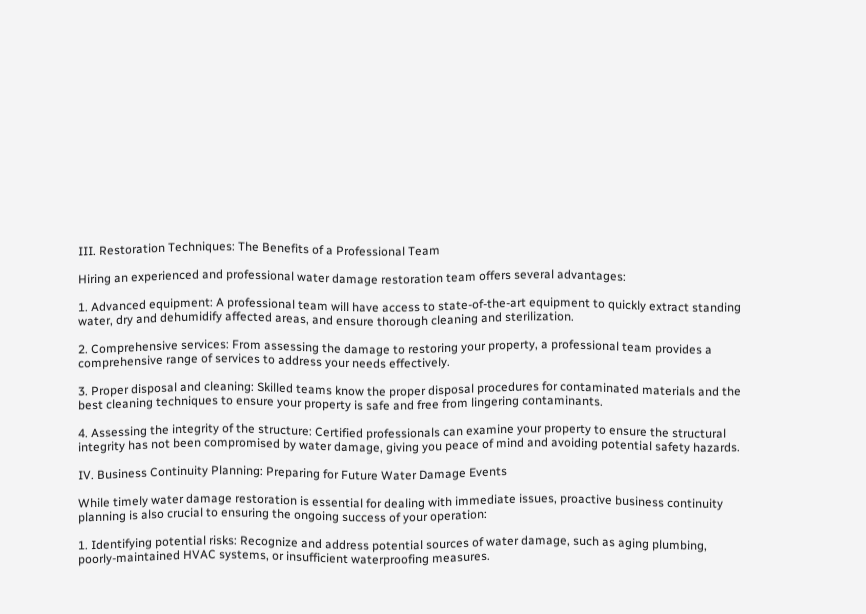III. Restoration Techniques: The Benefits of a Professional Team

Hiring an experienced and professional water damage restoration team offers several advantages:

1. Advanced equipment: A professional team will have access to state-of-the-art equipment to quickly extract standing water, dry and dehumidify affected areas, and ensure thorough cleaning and sterilization.

2. Comprehensive services: From assessing the damage to restoring your property, a professional team provides a comprehensive range of services to address your needs effectively.

3. Proper disposal and cleaning: Skilled teams know the proper disposal procedures for contaminated materials and the best cleaning techniques to ensure your property is safe and free from lingering contaminants.

4. Assessing the integrity of the structure: Certified professionals can examine your property to ensure the structural integrity has not been compromised by water damage, giving you peace of mind and avoiding potential safety hazards.

IV. Business Continuity Planning: Preparing for Future Water Damage Events

While timely water damage restoration is essential for dealing with immediate issues, proactive business continuity planning is also crucial to ensuring the ongoing success of your operation:

1. Identifying potential risks: Recognize and address potential sources of water damage, such as aging plumbing, poorly-maintained HVAC systems, or insufficient waterproofing measures.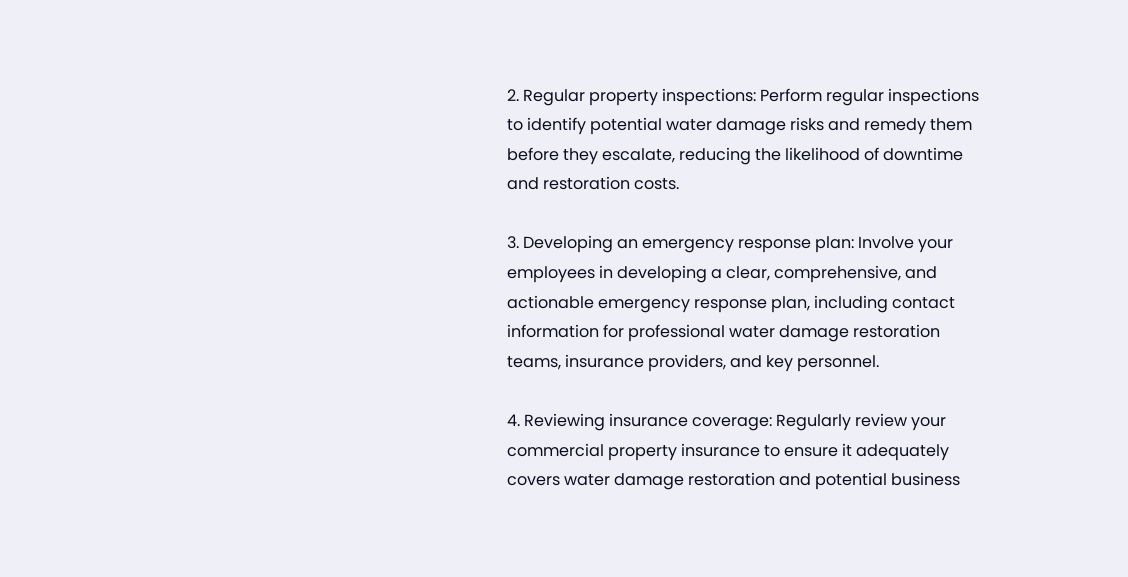2. Regular property inspections: Perform regular inspections to identify potential water damage risks and remedy them before they escalate, reducing the likelihood of downtime and restoration costs.

3. Developing an emergency response plan: Involve your employees in developing a clear, comprehensive, and actionable emergency response plan, including contact information for professional water damage restoration teams, insurance providers, and key personnel.

4. Reviewing insurance coverage: Regularly review your commercial property insurance to ensure it adequately covers water damage restoration and potential business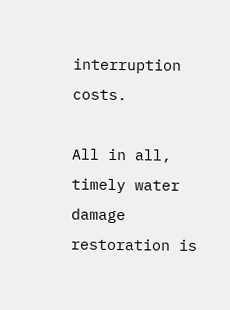interruption costs.

All in all, timely water damage restoration is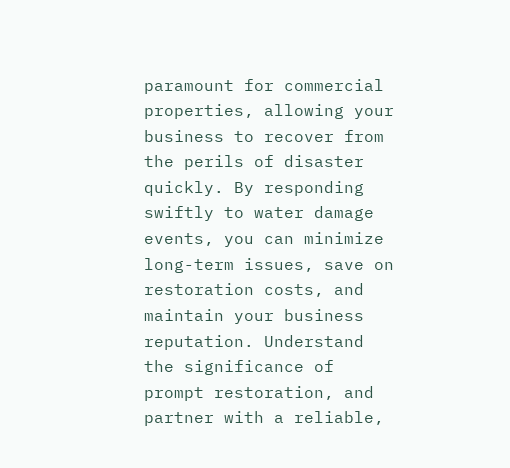paramount for commercial properties, allowing your business to recover from the perils of disaster quickly. By responding swiftly to water damage events, you can minimize long-term issues, save on restoration costs, and maintain your business reputation. Understand the significance of prompt restoration, and partner with a reliable,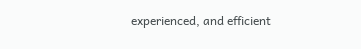experienced, and efficient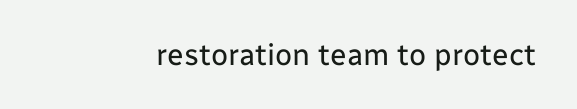restoration team to protect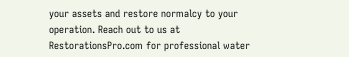your assets and restore normalcy to your operation. Reach out to us at RestorationsPro.com for professional water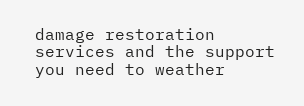damage restoration services and the support you need to weather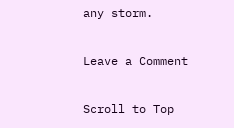any storm.

Leave a Comment

Scroll to Top